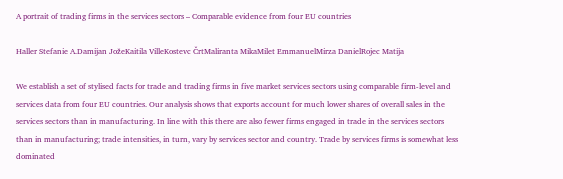A portrait of trading firms in the services sectors – Comparable evidence from four EU countries

Haller Stefanie A.Damijan JožeKaitila VilleKostevc ČrtMaliranta MikaMilet EmmanuelMirza DanielRojec Matija

We establish a set of stylised facts for trade and trading firms in five market services sectors using comparable firm-level and services data from four EU countries. Our analysis shows that exports account for much lower shares of overall sales in the services sectors than in manufacturing. In line with this there are also fewer firms engaged in trade in the services sectors than in manufacturing; trade intensities, in turn, vary by services sector and country. Trade by services firms is somewhat less dominated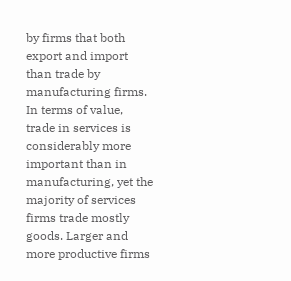by firms that both export and import than trade by manufacturing firms. In terms of value, trade in services is considerably more important than in manufacturing, yet the majority of services firms trade mostly goods. Larger and more productive firms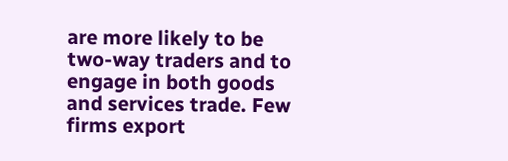are more likely to be two-way traders and to engage in both goods and services trade. Few firms export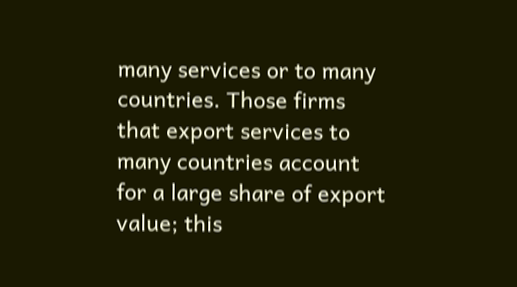many services or to many countries. Those firms that export services to many countries account for a large share of export value; this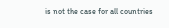is not the case for all countries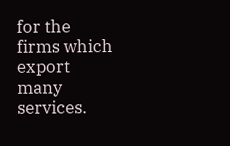for the firms which export many services.